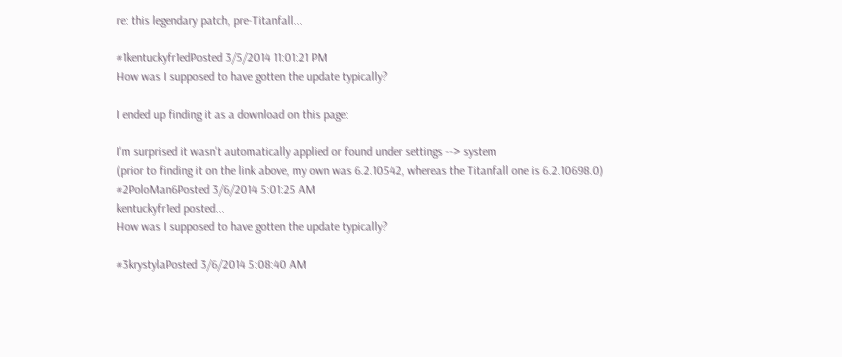re: this legendary patch, pre-Titanfall...

#1kentuckyfr1edPosted 3/5/2014 11:01:21 PM
How was I supposed to have gotten the update typically?

I ended up finding it as a download on this page:

I'm surprised it wasn't automatically applied or found under settings --> system
(prior to finding it on the link above, my own was 6.2.10542, whereas the Titanfall one is 6.2.10698.0)
#2PoloMan6Posted 3/6/2014 5:01:25 AM
kentuckyfr1ed posted...
How was I supposed to have gotten the update typically?

#3krystylaPosted 3/6/2014 5:08:40 AM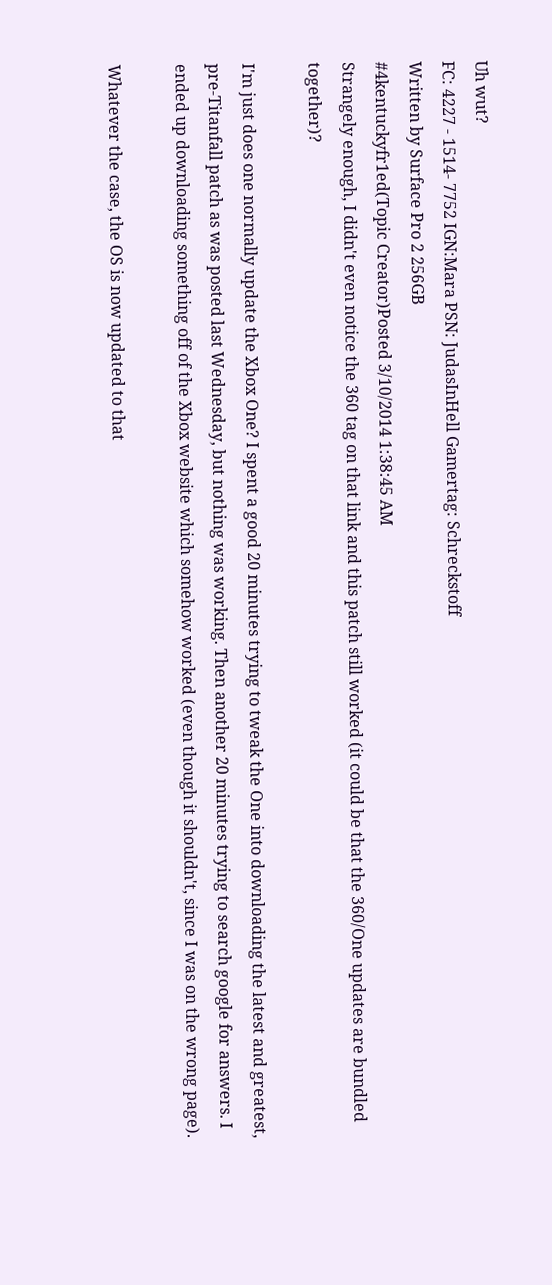Uh wut?
FC: 4227 - 1514- 7752 IGN:Mara PSN: JudasInHell Gamertag: Schreckstoff
Written by Surface Pro 2 256GB
#4kentuckyfr1ed(Topic Creator)Posted 3/10/2014 1:38:45 AM
Strangely enough, I didn't even notice the 360 tag on that link and this patch still worked (it could be that the 360/One updates are bundled together)?

I'm just does one normally update the Xbox One? I spent a good 20 minutes trying to tweak the One into downloading the latest and greatest, pre-Titanfall patch as was posted last Wednesday, but nothing was working. Then another 20 minutes trying to search google for answers. I ended up downloading something off of the Xbox website which somehow worked (even though it shouldn't, since I was on the wrong page).

Whatever the case, the OS is now updated to that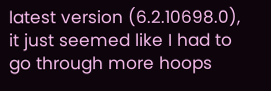latest version (6.2.10698.0), it just seemed like I had to go through more hoops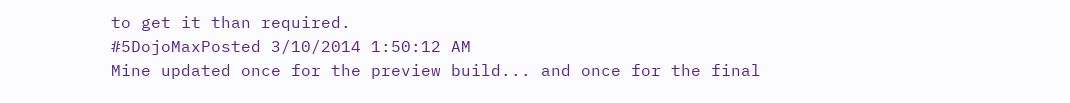to get it than required.
#5DojoMaxPosted 3/10/2014 1:50:12 AM
Mine updated once for the preview build... and once for the final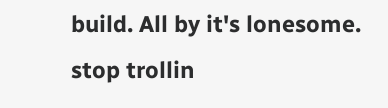build. All by it's lonesome.
stop trollin